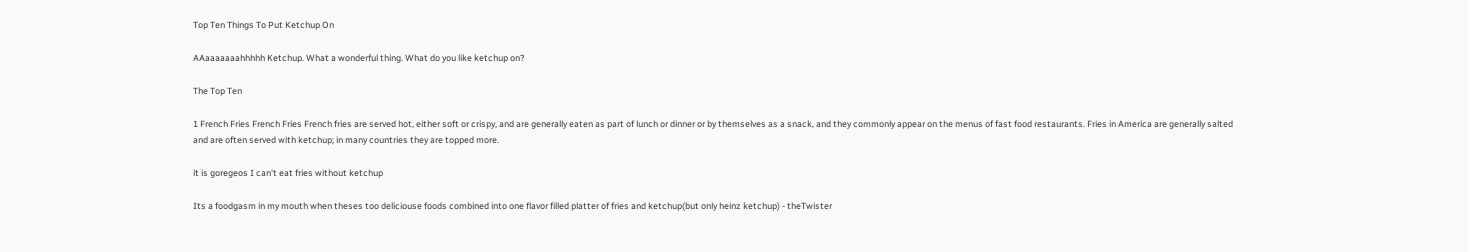Top Ten Things To Put Ketchup On

AAaaaaaaahhhhh Ketchup. What a wonderful thing. What do you like ketchup on?

The Top Ten

1 French Fries French Fries French fries are served hot, either soft or crispy, and are generally eaten as part of lunch or dinner or by themselves as a snack, and they commonly appear on the menus of fast food restaurants. Fries in America are generally salted and are often served with ketchup; in many countries they are topped more.

it is goregeos I can't eat fries without ketchup

Its a foodgasm in my mouth when theses too deliciouse foods combined into one flavor filled platter of fries and ketchup(but only heinz ketchup) - theTwister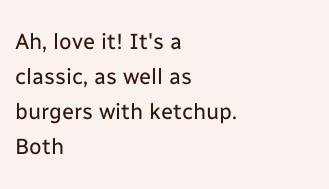Ah, love it! It's a classic, as well as burgers with ketchup. Both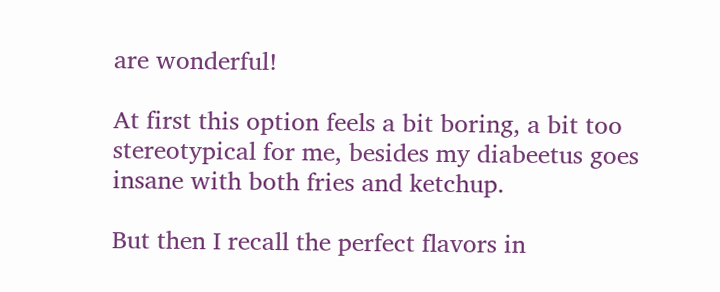are wonderful!

At first this option feels a bit boring, a bit too stereotypical for me, besides my diabeetus goes insane with both fries and ketchup.

But then I recall the perfect flavors in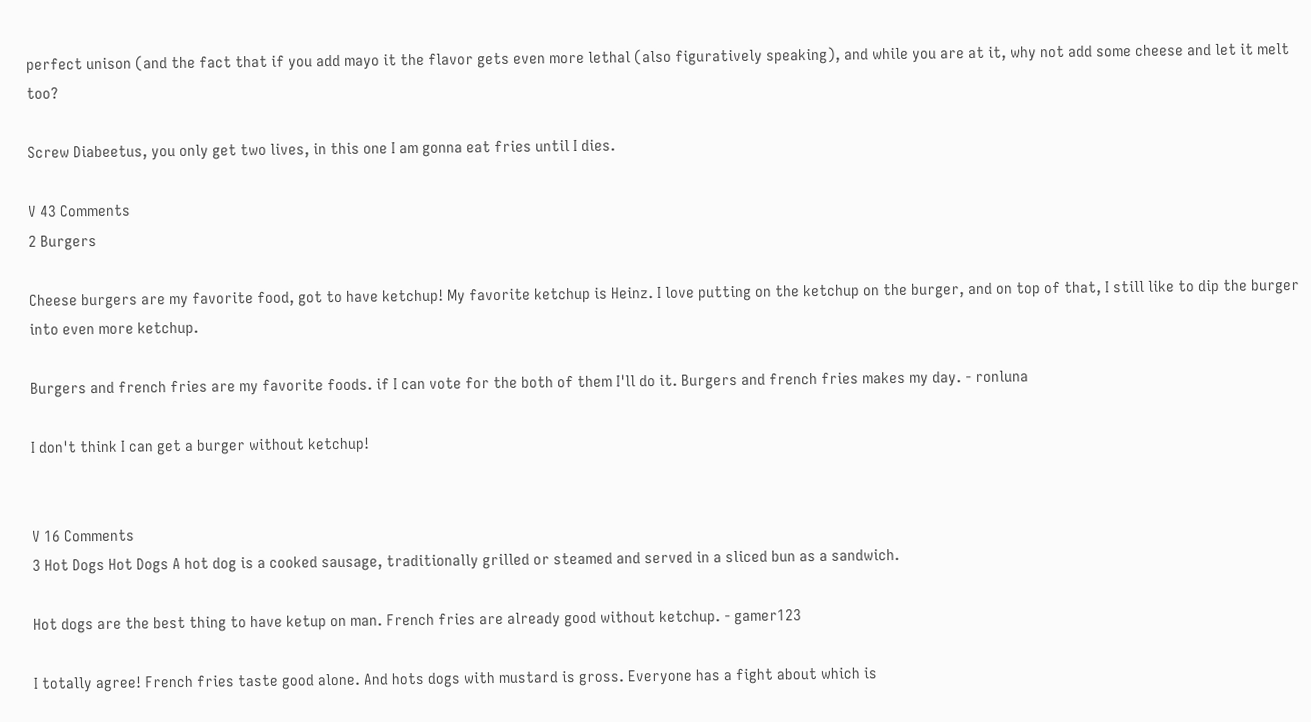perfect unison (and the fact that if you add mayo it the flavor gets even more lethal (also figuratively speaking), and while you are at it, why not add some cheese and let it melt too?

Screw Diabeetus, you only get two lives, in this one I am gonna eat fries until I dies.

V 43 Comments
2 Burgers

Cheese burgers are my favorite food, got to have ketchup! My favorite ketchup is Heinz. I love putting on the ketchup on the burger, and on top of that, I still like to dip the burger into even more ketchup.

Burgers and french fries are my favorite foods. if I can vote for the both of them I'll do it. Burgers and french fries makes my day. - ronluna

I don't think I can get a burger without ketchup!


V 16 Comments
3 Hot Dogs Hot Dogs A hot dog is a cooked sausage, traditionally grilled or steamed and served in a sliced bun as a sandwich.

Hot dogs are the best thing to have ketup on man. French fries are already good without ketchup. - gamer123

I totally agree! French fries taste good alone. And hots dogs with mustard is gross. Everyone has a fight about which is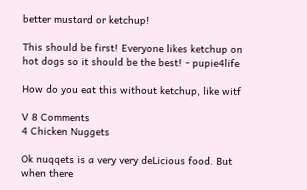better mustard or ketchup!

This should be first! Everyone likes ketchup on hot dogs so it should be the best! - pupie4life

How do you eat this without ketchup, like witf

V 8 Comments
4 Chicken Nuggets

Ok nuqqets is a very very deLicious food. But when there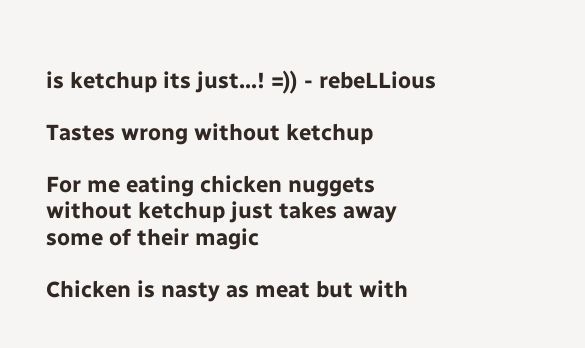is ketchup its just...! =)) - rebeLLious

Tastes wrong without ketchup

For me eating chicken nuggets without ketchup just takes away some of their magic

Chicken is nasty as meat but with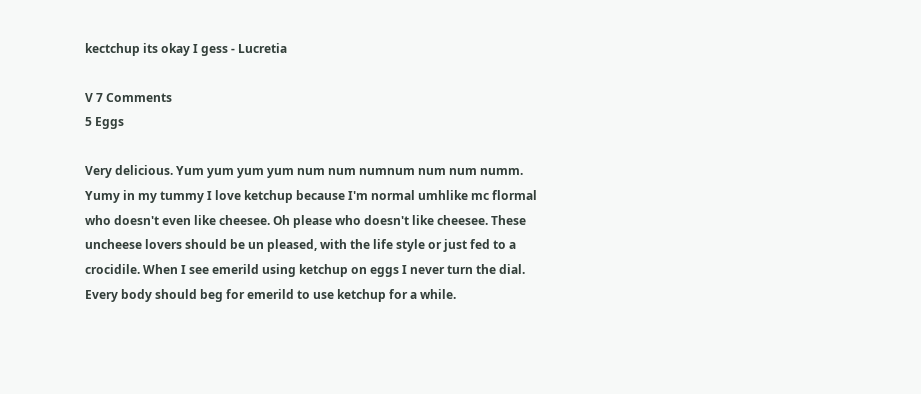kectchup its okay I gess - Lucretia

V 7 Comments
5 Eggs

Very delicious. Yum yum yum yum num num numnum num num numm. Yumy in my tummy I love ketchup because I'm normal umhlike mc flormal who doesn't even like cheesee. Oh please who doesn't like cheesee. These uncheese lovers should be un pleased, with the life style or just fed to a crocidile. When I see emerild using ketchup on eggs I never turn the dial. Every body should beg for emerild to use ketchup for a while.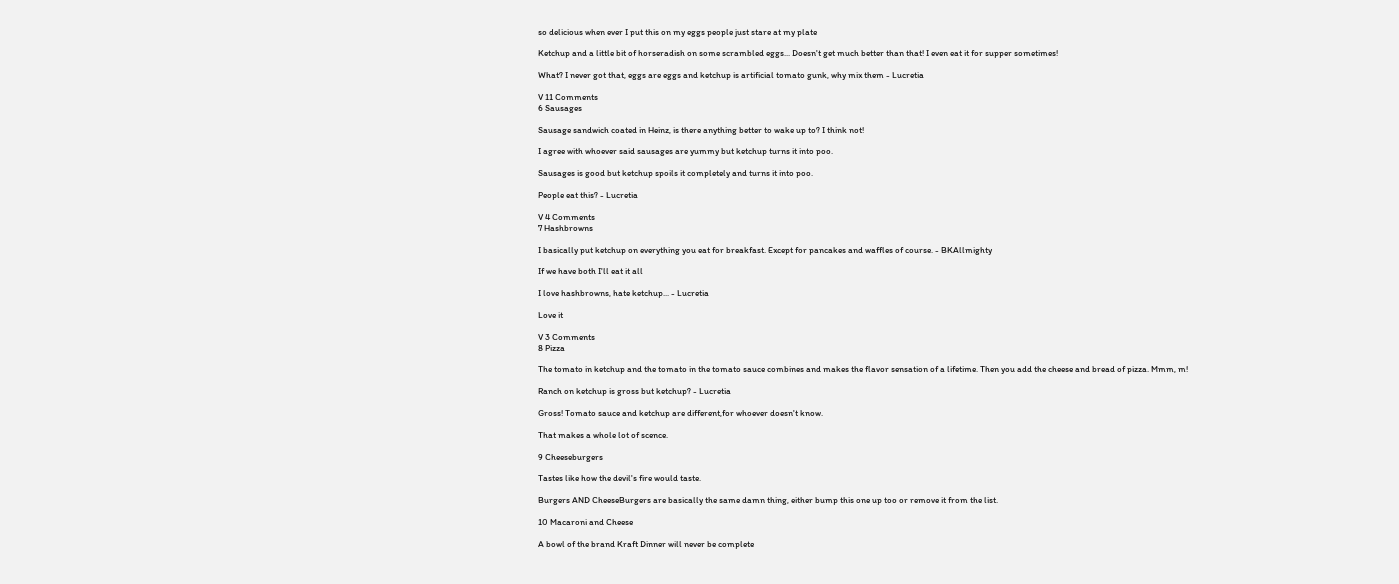so delicious when ever I put this on my eggs people just stare at my plate

Ketchup and a little bit of horseradish on some scrambled eggs... Doesn't get much better than that! I even eat it for supper sometimes!

What? I never got that, eggs are eggs and ketchup is artificial tomato gunk, why mix them - Lucretia

V 11 Comments
6 Sausages

Sausage sandwich coated in Heinz, is there anything better to wake up to? I think not!

I agree with whoever said sausages are yummy but ketchup turns it into poo.

Sausages is good but ketchup spoils it completely and turns it into poo.

People eat this? - Lucretia

V 4 Comments
7 Hashbrowns

I basically put ketchup on everything you eat for breakfast. Except for pancakes and waffles of course. - BKAllmighty

If we have both I'll eat it all

I love hashbrowns, hate ketchup... - Lucretia

Love it

V 3 Comments
8 Pizza

The tomato in ketchup and the tomato in the tomato sauce combines and makes the flavor sensation of a lifetime. Then you add the cheese and bread of pizza. Mmm, m!

Ranch on ketchup is gross but ketchup? - Lucretia

Gross! Tomato sauce and ketchup are different,for whoever doesn't know.

That makes a whole lot of scence.

9 Cheeseburgers

Tastes like how the devil's fire would taste.

Burgers AND CheeseBurgers are basically the same damn thing, either bump this one up too or remove it from the list.

10 Macaroni and Cheese

A bowl of the brand Kraft Dinner will never be complete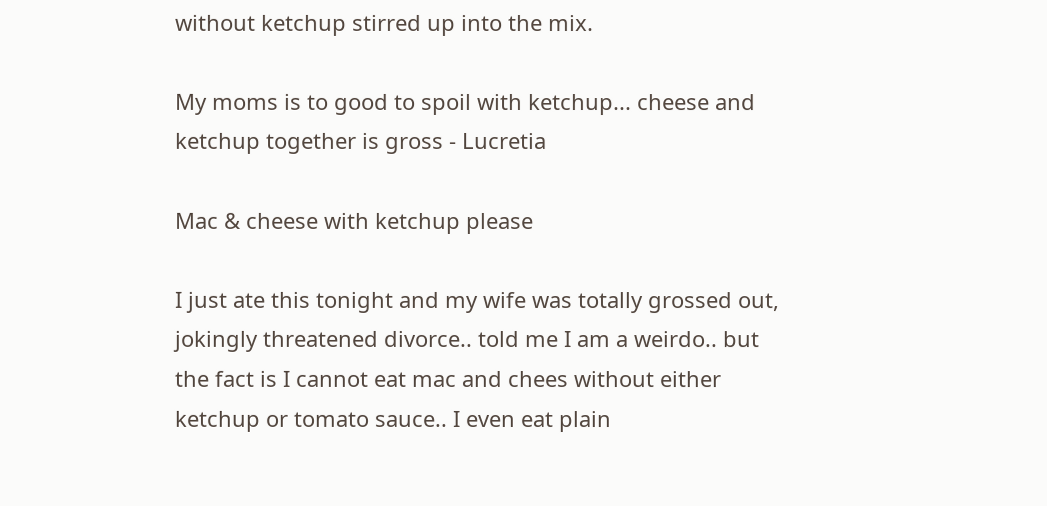without ketchup stirred up into the mix.

My moms is to good to spoil with ketchup... cheese and ketchup together is gross - Lucretia

Mac & cheese with ketchup please

I just ate this tonight and my wife was totally grossed out, jokingly threatened divorce.. told me I am a weirdo.. but the fact is I cannot eat mac and chees without either ketchup or tomato sauce.. I even eat plain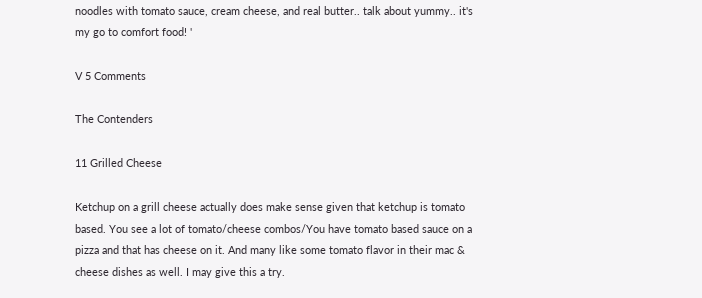noodles with tomato sauce, cream cheese, and real butter.. talk about yummy.. it's my go to comfort food! '

V 5 Comments

The Contenders

11 Grilled Cheese

Ketchup on a grill cheese actually does make sense given that ketchup is tomato based. You see a lot of tomato/cheese combos/You have tomato based sauce on a pizza and that has cheese on it. And many like some tomato flavor in their mac & cheese dishes as well. I may give this a try.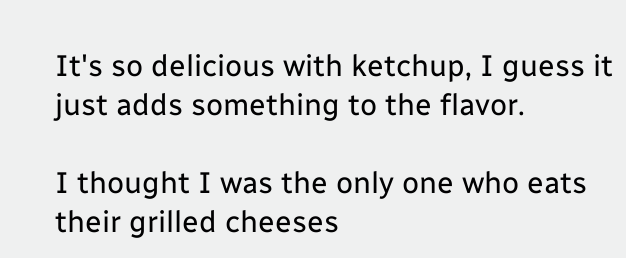It's so delicious with ketchup, I guess it just adds something to the flavor.

I thought I was the only one who eats their grilled cheeses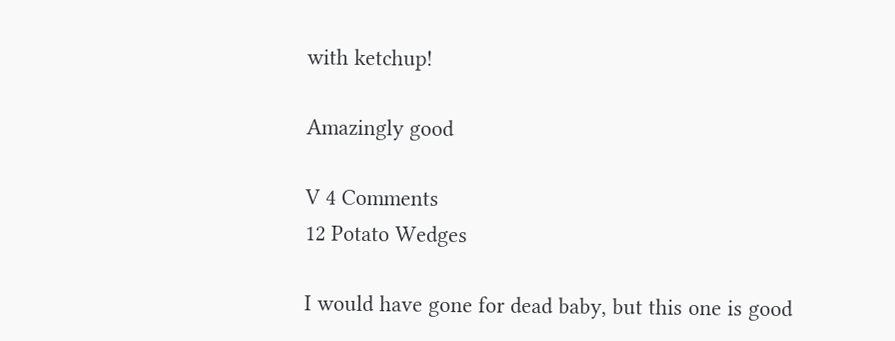with ketchup!

Amazingly good

V 4 Comments
12 Potato Wedges

I would have gone for dead baby, but this one is good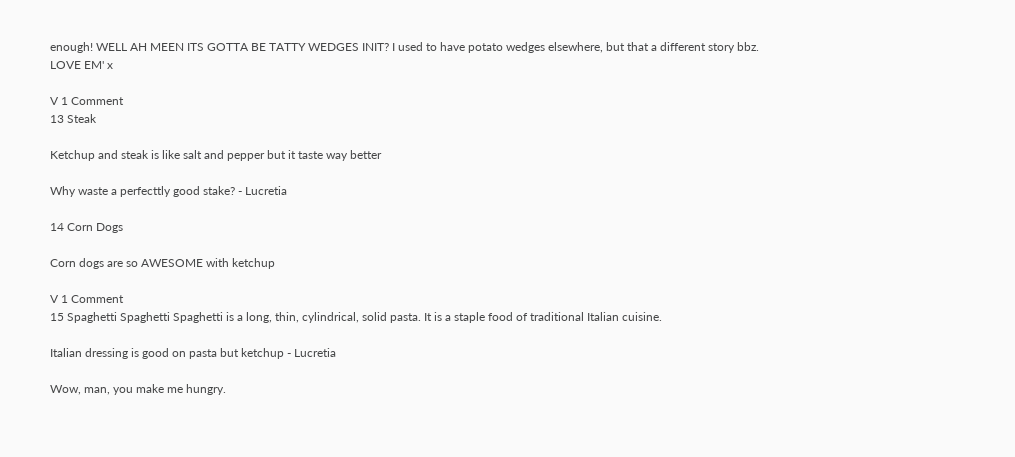enough! WELL AH MEEN ITS GOTTA BE TATTY WEDGES INIT? I used to have potato wedges elsewhere, but that a different story bbz. LOVE EM' x

V 1 Comment
13 Steak

Ketchup and steak is like salt and pepper but it taste way better

Why waste a perfecttly good stake? - Lucretia

14 Corn Dogs

Corn dogs are so AWESOME with ketchup

V 1 Comment
15 Spaghetti Spaghetti Spaghetti is a long, thin, cylindrical, solid pasta. It is a staple food of traditional Italian cuisine.

Italian dressing is good on pasta but ketchup - Lucretia

Wow, man, you make me hungry.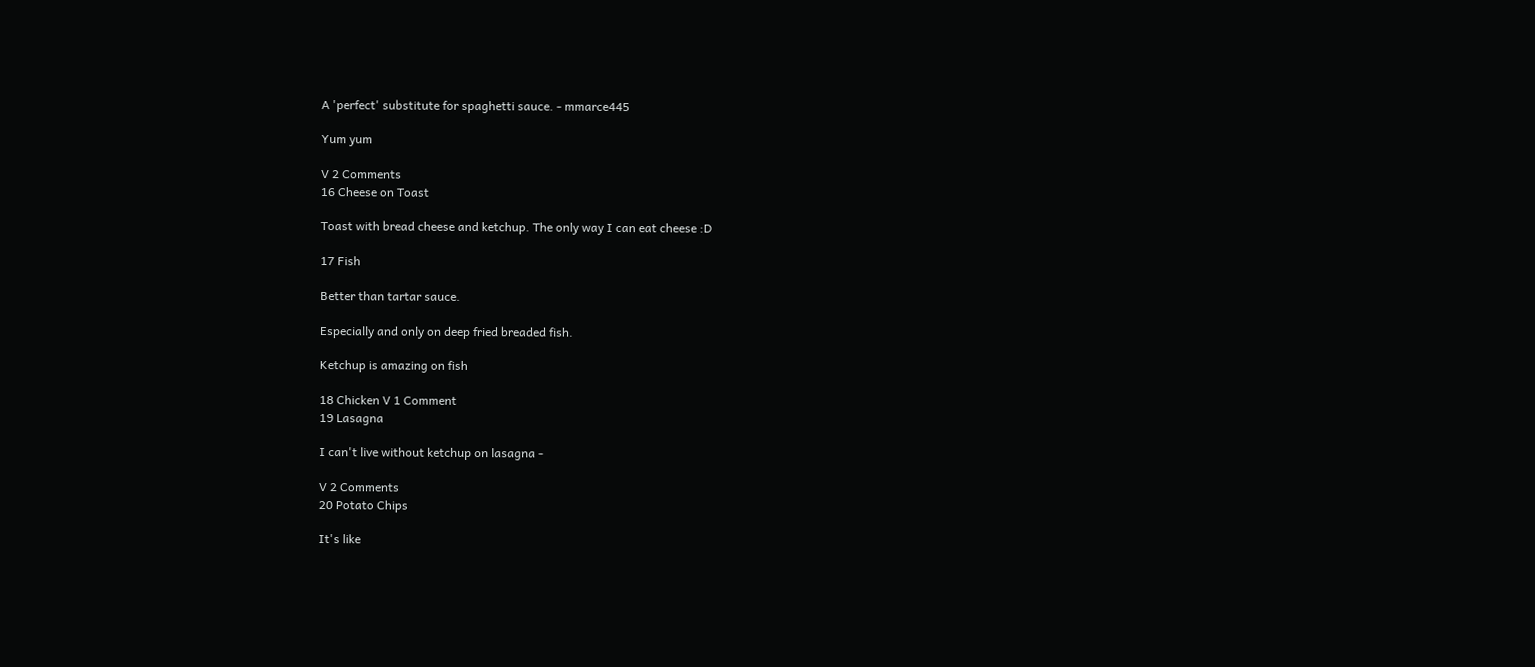A 'perfect' substitute for spaghetti sauce. - mmarce445

Yum yum

V 2 Comments
16 Cheese on Toast

Toast with bread cheese and ketchup. The only way I can eat cheese :D

17 Fish

Better than tartar sauce.

Especially and only on deep fried breaded fish.

Ketchup is amazing on fish

18 Chicken V 1 Comment
19 Lasagna

I can't live without ketchup on lasagna -

V 2 Comments
20 Potato Chips

It's like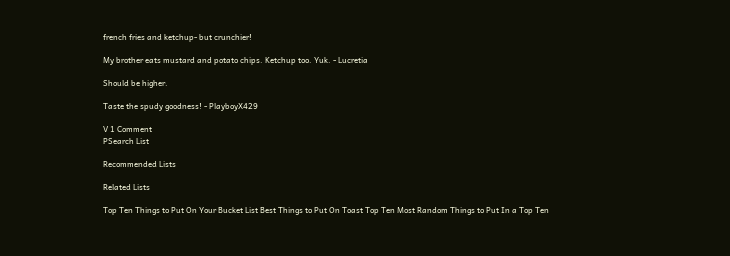french fries and ketchup- but crunchier!

My brother eats mustard and potato chips. Ketchup too. Yuk. - Lucretia

Should be higher.

Taste the spudy goodness! - PlayboyX429

V 1 Comment
PSearch List

Recommended Lists

Related Lists

Top Ten Things to Put On Your Bucket List Best Things to Put On Toast Top Ten Most Random Things to Put In a Top Ten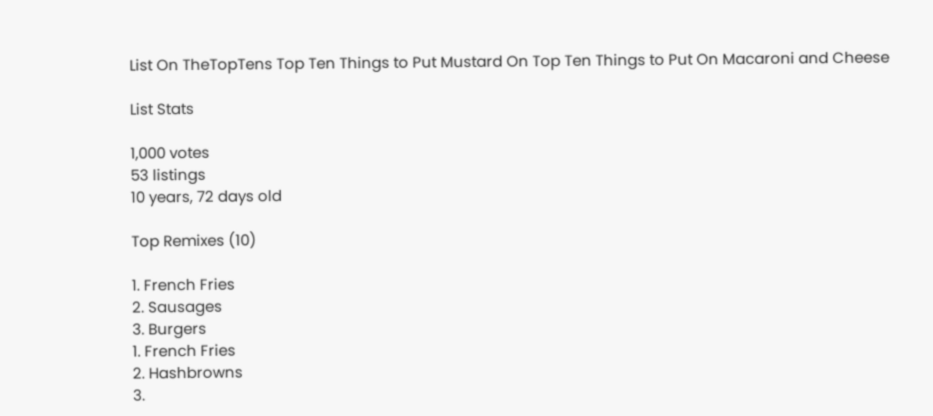List On TheTopTens Top Ten Things to Put Mustard On Top Ten Things to Put On Macaroni and Cheese

List Stats

1,000 votes
53 listings
10 years, 72 days old

Top Remixes (10)

1. French Fries
2. Sausages
3. Burgers
1. French Fries
2. Hashbrowns
3.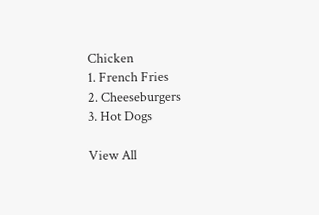Chicken
1. French Fries
2. Cheeseburgers
3. Hot Dogs

View All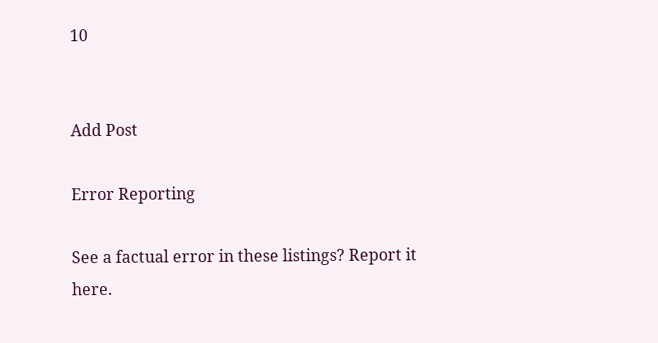10


Add Post

Error Reporting

See a factual error in these listings? Report it here.